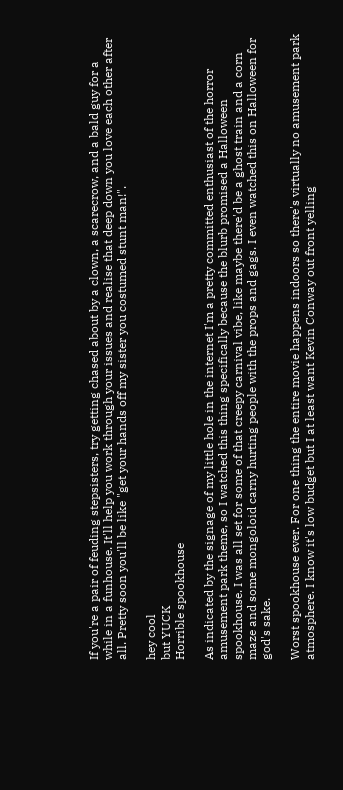If you're a pair of feuding stepsisters, try getting chased about by a clown, a scarecrow, and a bald guy for a while in a funhouse. It'll help you work through your issues and realise that deep down you love each other after all. Pretty soon you'll be like "get your hands off my sister you costumed stunt man!".

hey cool
but YUCK
Horrible spookhouse

As indicated by the signage of my little hole in the internet I'm a pretty committed enthusiast of the horror amusement park theme, so I watched this thing specifically because the blurb promised a Halloween spookhouse. I was all set for some of that creepy carnival vibe, like maybe there'd be a ghost train and a corn maze and some mongoloid carny hurting people with the props and gags. I even watched this on Halloween for god's sake.

Worst spookhouse ever. For one thing the entire movie happens indoors so there's virtually no amusement park atmosphere. I know it's low budget but I at least want Kevin Conway out front yelling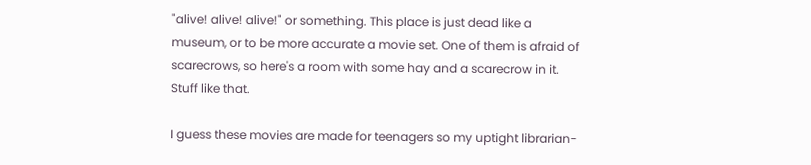"alive! alive! alive!" or something. This place is just dead like a museum, or to be more accurate a movie set. One of them is afraid of scarecrows, so here's a room with some hay and a scarecrow in it. Stuff like that.

I guess these movies are made for teenagers so my uptight librarian-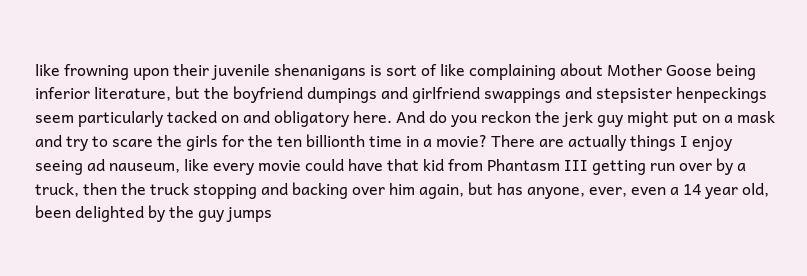like frowning upon their juvenile shenanigans is sort of like complaining about Mother Goose being inferior literature, but the boyfriend dumpings and girlfriend swappings and stepsister henpeckings seem particularly tacked on and obligatory here. And do you reckon the jerk guy might put on a mask and try to scare the girls for the ten billionth time in a movie? There are actually things I enjoy seeing ad nauseum, like every movie could have that kid from Phantasm III getting run over by a truck, then the truck stopping and backing over him again, but has anyone, ever, even a 14 year old, been delighted by the guy jumps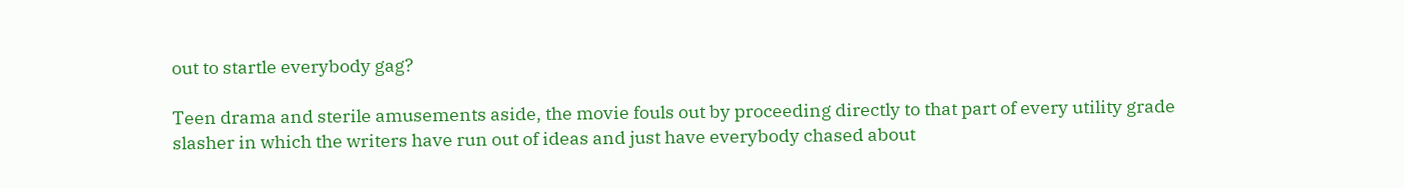out to startle everybody gag?

Teen drama and sterile amusements aside, the movie fouls out by proceeding directly to that part of every utility grade slasher in which the writers have run out of ideas and just have everybody chased about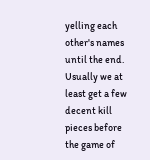yelling each other's names until the end. Usually we at least get a few decent kill pieces before the game of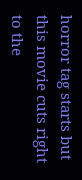horror tag starts but this movie cuts right to the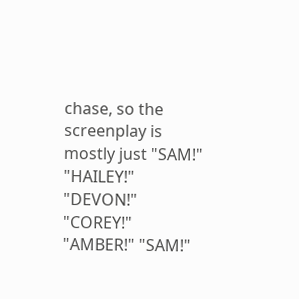chase, so the screenplay is mostly just "SAM!" "HAILEY!" "DEVON!" "COREY!" "AMBER!" "SAM!"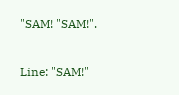"SAM! "SAM!".

Line: "SAM!"